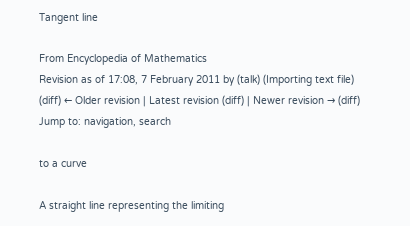Tangent line

From Encyclopedia of Mathematics
Revision as of 17:08, 7 February 2011 by (talk) (Importing text file)
(diff) ← Older revision | Latest revision (diff) | Newer revision → (diff)
Jump to: navigation, search

to a curve

A straight line representing the limiting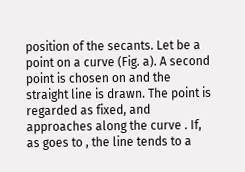position of the secants. Let be a point on a curve (Fig. a). A second point is chosen on and the straight line is drawn. The point is regarded as fixed, and approaches along the curve . If, as goes to , the line tends to a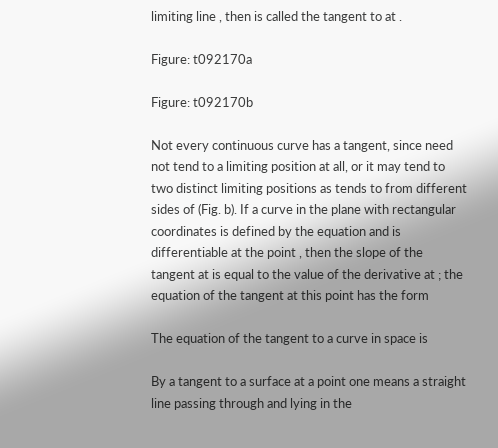limiting line , then is called the tangent to at .

Figure: t092170a

Figure: t092170b

Not every continuous curve has a tangent, since need not tend to a limiting position at all, or it may tend to two distinct limiting positions as tends to from different sides of (Fig. b). If a curve in the plane with rectangular coordinates is defined by the equation and is differentiable at the point , then the slope of the tangent at is equal to the value of the derivative at ; the equation of the tangent at this point has the form

The equation of the tangent to a curve in space is

By a tangent to a surface at a point one means a straight line passing through and lying in the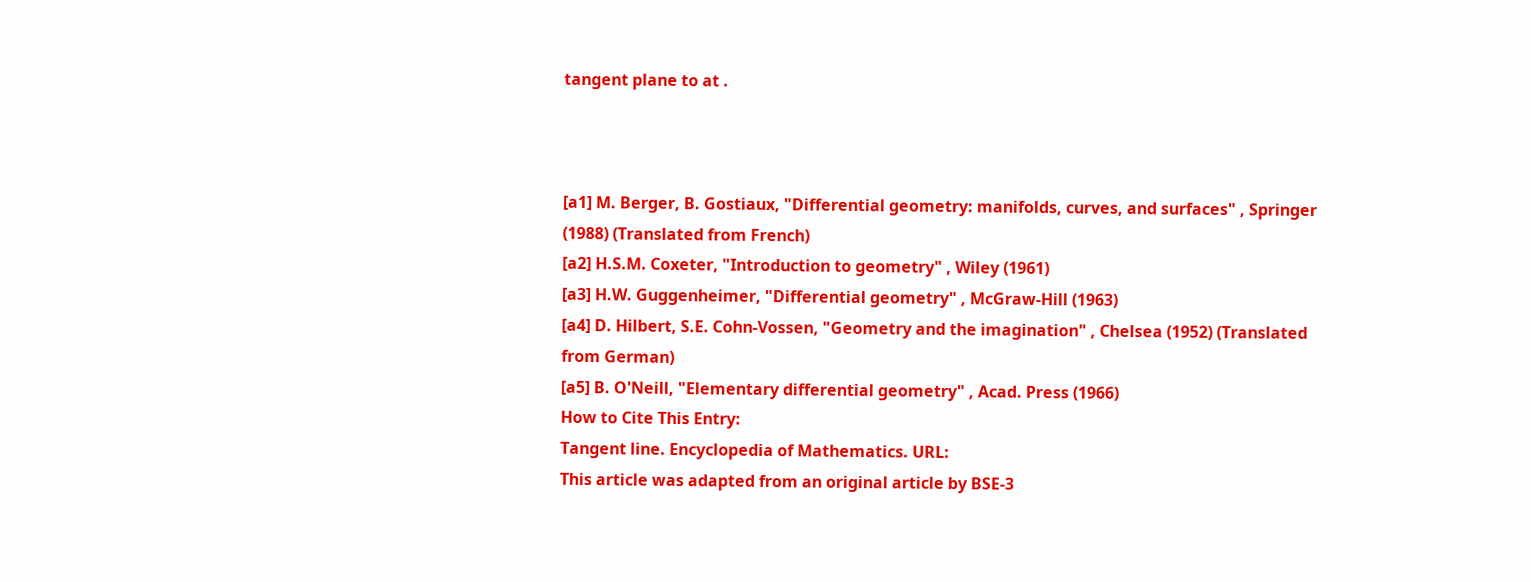tangent plane to at .



[a1] M. Berger, B. Gostiaux, "Differential geometry: manifolds, curves, and surfaces" , Springer (1988) (Translated from French)
[a2] H.S.M. Coxeter, "Introduction to geometry" , Wiley (1961)
[a3] H.W. Guggenheimer, "Differential geometry" , McGraw-Hill (1963)
[a4] D. Hilbert, S.E. Cohn-Vossen, "Geometry and the imagination" , Chelsea (1952) (Translated from German)
[a5] B. O'Neill, "Elementary differential geometry" , Acad. Press (1966)
How to Cite This Entry:
Tangent line. Encyclopedia of Mathematics. URL:
This article was adapted from an original article by BSE-3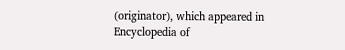(originator), which appeared in Encyclopedia of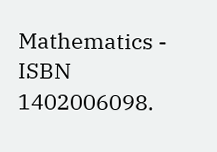Mathematics - ISBN 1402006098.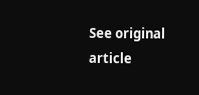See original article